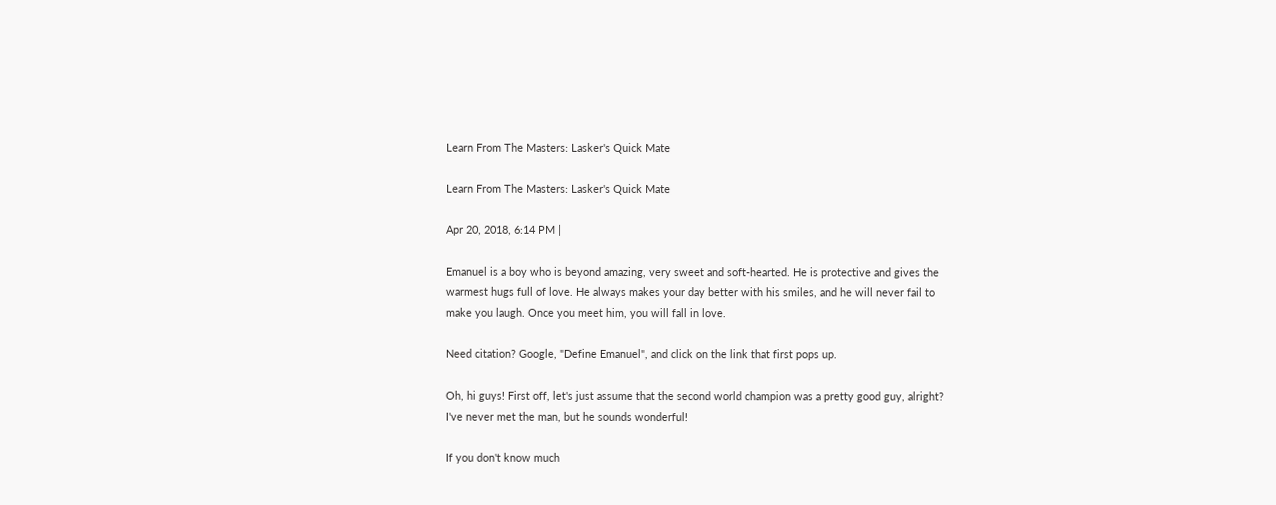Learn From The Masters: Lasker's Quick Mate

Learn From The Masters: Lasker's Quick Mate

Apr 20, 2018, 6:14 PM |

Emanuel is a boy who is beyond amazing, very sweet and soft-hearted. He is protective and gives the warmest hugs full of love. He always makes your day better with his smiles, and he will never fail to make you laugh. Once you meet him, you will fall in love.

Need citation? Google, "Define Emanuel", and click on the link that first pops up.

Oh, hi guys! First off, let's just assume that the second world champion was a pretty good guy, alright? I've never met the man, but he sounds wonderful!

If you don't know much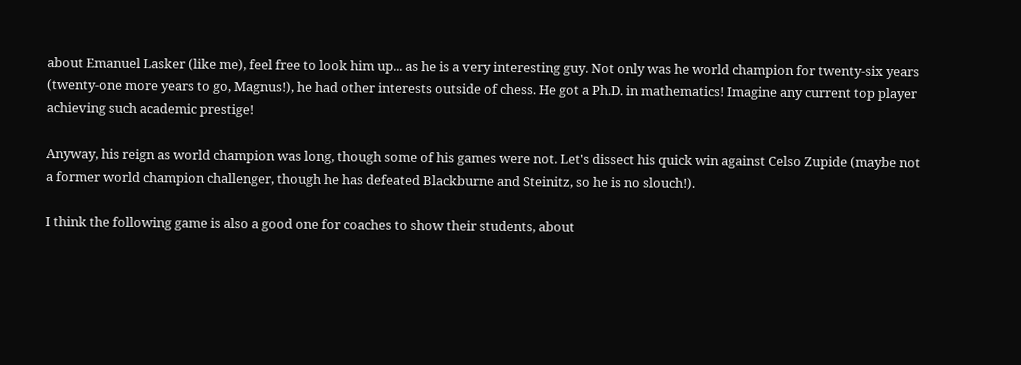about Emanuel Lasker (like me), feel free to look him up... as he is a very interesting guy. Not only was he world champion for twenty-six years (twenty-one more years to go, Magnus!), he had other interests outside of chess. He got a Ph.D. in mathematics! Imagine any current top player achieving such academic prestige!

Anyway, his reign as world champion was long, though some of his games were not. Let's dissect his quick win against Celso Zupide (maybe not a former world champion challenger, though he has defeated Blackburne and Steinitz, so he is no slouch!).

I think the following game is also a good one for coaches to show their students, about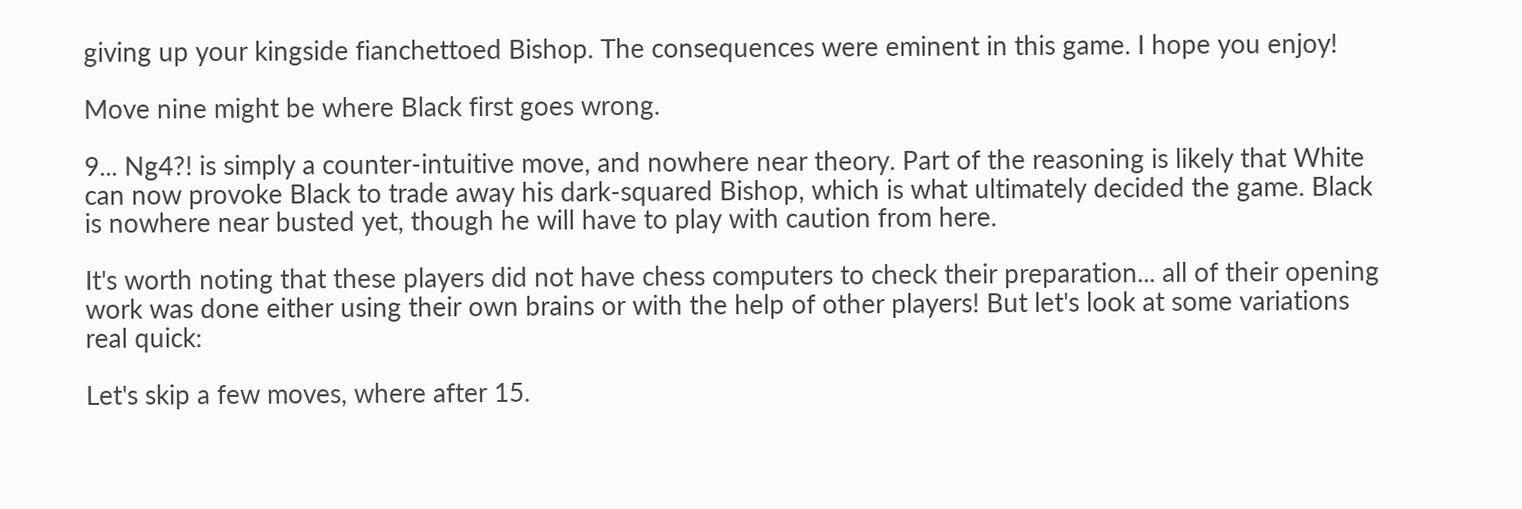giving up your kingside fianchettoed Bishop. The consequences were eminent in this game. I hope you enjoy!

Move nine might be where Black first goes wrong.

9... Ng4?! is simply a counter-intuitive move, and nowhere near theory. Part of the reasoning is likely that White can now provoke Black to trade away his dark-squared Bishop, which is what ultimately decided the game. Black is nowhere near busted yet, though he will have to play with caution from here.

It's worth noting that these players did not have chess computers to check their preparation... all of their opening work was done either using their own brains or with the help of other players! But let's look at some variations real quick:

Let's skip a few moves, where after 15.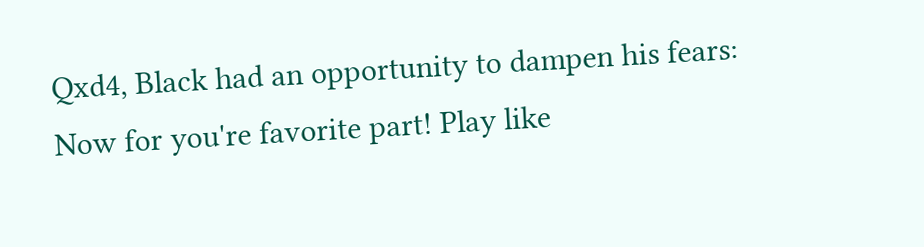Qxd4, Black had an opportunity to dampen his fears:
Now for you're favorite part! Play like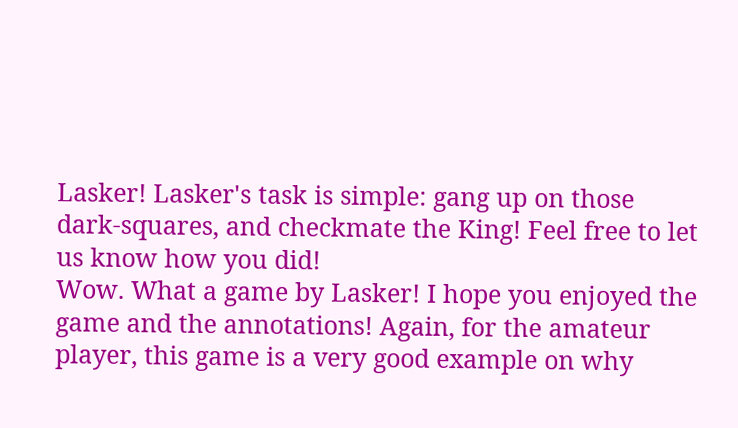Lasker! Lasker's task is simple: gang up on those dark-squares, and checkmate the King! Feel free to let us know how you did!
Wow. What a game by Lasker! I hope you enjoyed the game and the annotations! Again, for the amateur player, this game is a very good example on why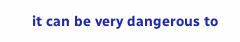it can be very dangerous to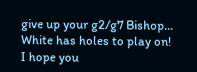give up your g2/g7 Bishop... White has holes to play on!
I hope you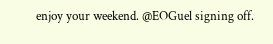enjoy your weekend. @EOGuel signing off.